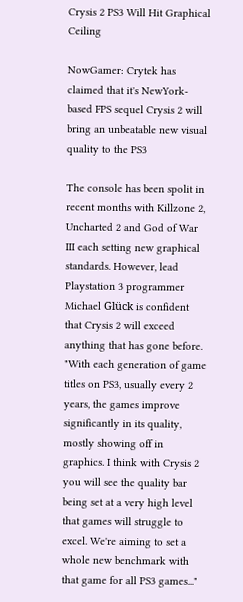Crysis 2 PS3 Will Hit Graphical Ceiling

NowGamer: Crytek has claimed that it's NewYork-based FPS sequel Crysis 2 will bring an unbeatable new visual quality to the PS3

The console has been spolit in recent months with Killzone 2, Uncharted 2 and God of War III each setting new graphical standards. However, lead Playstation 3 programmer Michael Glück is confident that Crysis 2 will exceed anything that has gone before. "With each generation of game titles on PS3, usually every 2 years, the games improve significantly in its quality, mostly showing off in graphics. I think with Crysis 2 you will see the quality bar being set at a very high level that games will struggle to excel. We're aiming to set a whole new benchmark with that game for all PS3 games..."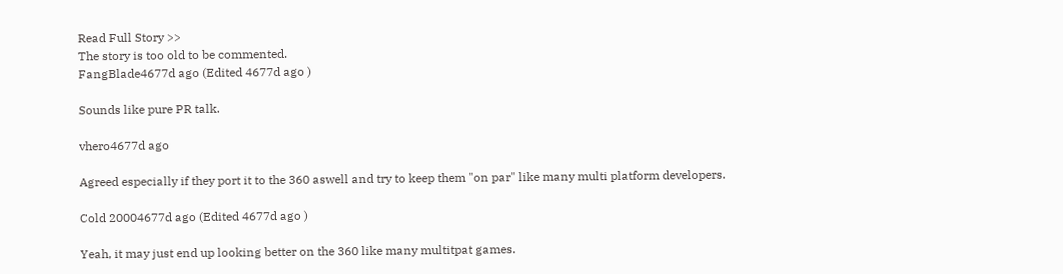Read Full Story >>
The story is too old to be commented.
FangBlade4677d ago (Edited 4677d ago )

Sounds like pure PR talk.

vhero4677d ago

Agreed especially if they port it to the 360 aswell and try to keep them "on par" like many multi platform developers.

Cold 20004677d ago (Edited 4677d ago )

Yeah, it may just end up looking better on the 360 like many multitpat games.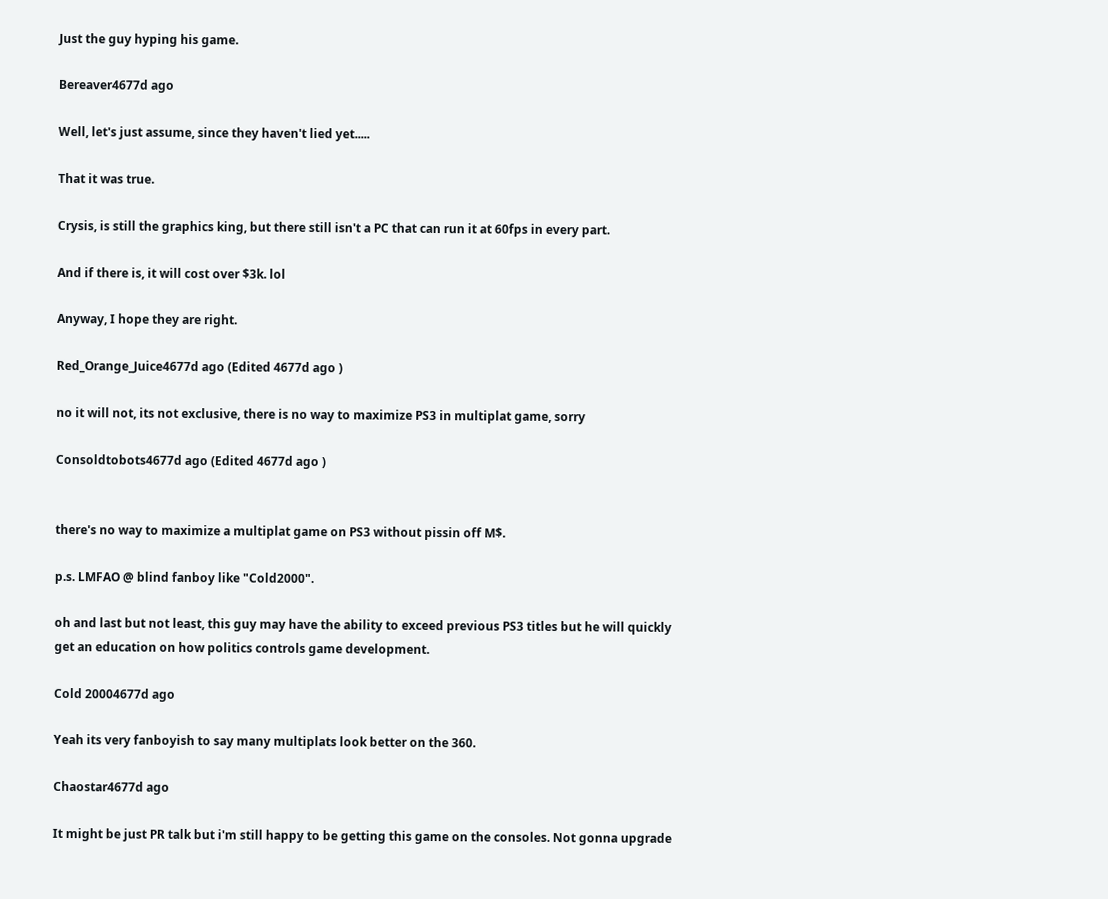Just the guy hyping his game.

Bereaver4677d ago

Well, let's just assume, since they haven't lied yet.....

That it was true.

Crysis, is still the graphics king, but there still isn't a PC that can run it at 60fps in every part.

And if there is, it will cost over $3k. lol

Anyway, I hope they are right.

Red_Orange_Juice4677d ago (Edited 4677d ago )

no it will not, its not exclusive, there is no way to maximize PS3 in multiplat game, sorry

Consoldtobots4677d ago (Edited 4677d ago )


there's no way to maximize a multiplat game on PS3 without pissin off M$.

p.s. LMFAO @ blind fanboy like "Cold2000".

oh and last but not least, this guy may have the ability to exceed previous PS3 titles but he will quickly get an education on how politics controls game development.

Cold 20004677d ago

Yeah its very fanboyish to say many multiplats look better on the 360.

Chaostar4677d ago

It might be just PR talk but i'm still happy to be getting this game on the consoles. Not gonna upgrade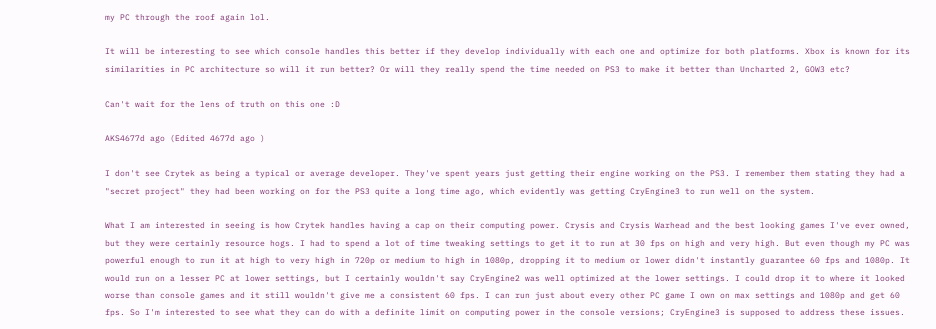my PC through the roof again lol.

It will be interesting to see which console handles this better if they develop individually with each one and optimize for both platforms. Xbox is known for its similarities in PC architecture so will it run better? Or will they really spend the time needed on PS3 to make it better than Uncharted 2, GOW3 etc?

Can't wait for the lens of truth on this one :D

AKS4677d ago (Edited 4677d ago )

I don't see Crytek as being a typical or average developer. They've spent years just getting their engine working on the PS3. I remember them stating they had a "secret project" they had been working on for the PS3 quite a long time ago, which evidently was getting CryEngine3 to run well on the system.

What I am interested in seeing is how Crytek handles having a cap on their computing power. Crysis and Crysis Warhead and the best looking games I've ever owned, but they were certainly resource hogs. I had to spend a lot of time tweaking settings to get it to run at 30 fps on high and very high. But even though my PC was powerful enough to run it at high to very high in 720p or medium to high in 1080p, dropping it to medium or lower didn't instantly guarantee 60 fps and 1080p. It would run on a lesser PC at lower settings, but I certainly wouldn't say CryEngine2 was well optimized at the lower settings. I could drop it to where it looked worse than console games and it still wouldn't give me a consistent 60 fps. I can run just about every other PC game I own on max settings and 1080p and get 60 fps. So I'm interested to see what they can do with a definite limit on computing power in the console versions; CryEngine3 is supposed to address these issues.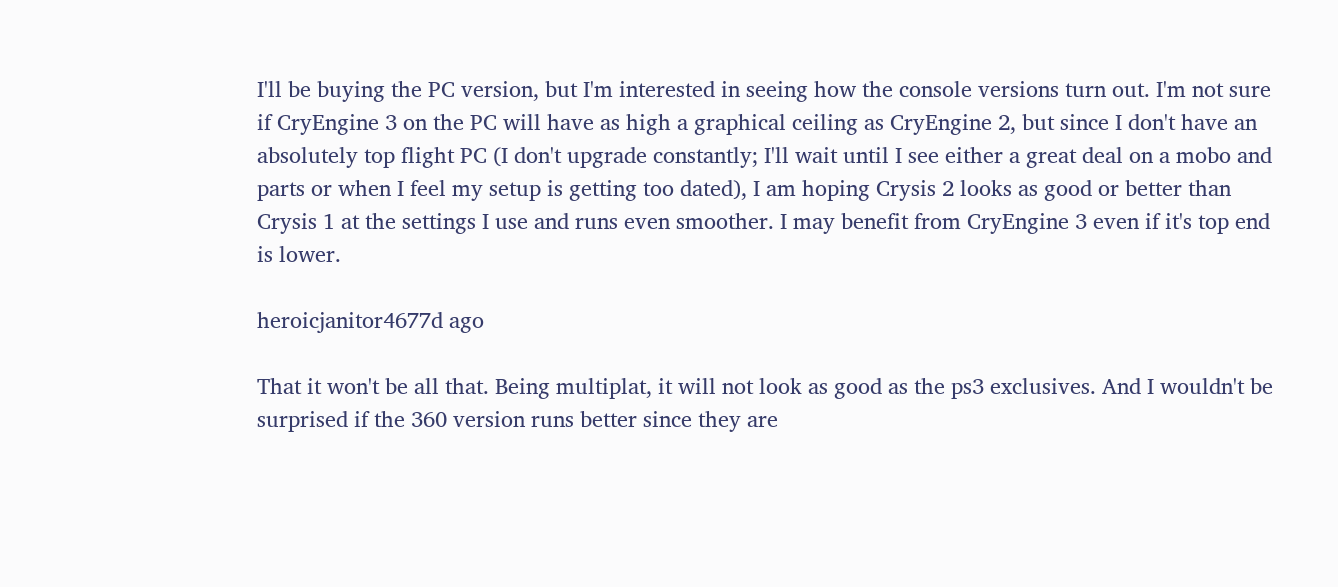I'll be buying the PC version, but I'm interested in seeing how the console versions turn out. I'm not sure if CryEngine 3 on the PC will have as high a graphical ceiling as CryEngine 2, but since I don't have an absolutely top flight PC (I don't upgrade constantly; I'll wait until I see either a great deal on a mobo and parts or when I feel my setup is getting too dated), I am hoping Crysis 2 looks as good or better than Crysis 1 at the settings I use and runs even smoother. I may benefit from CryEngine 3 even if it's top end is lower.

heroicjanitor4677d ago

That it won't be all that. Being multiplat, it will not look as good as the ps3 exclusives. And I wouldn't be surprised if the 360 version runs better since they are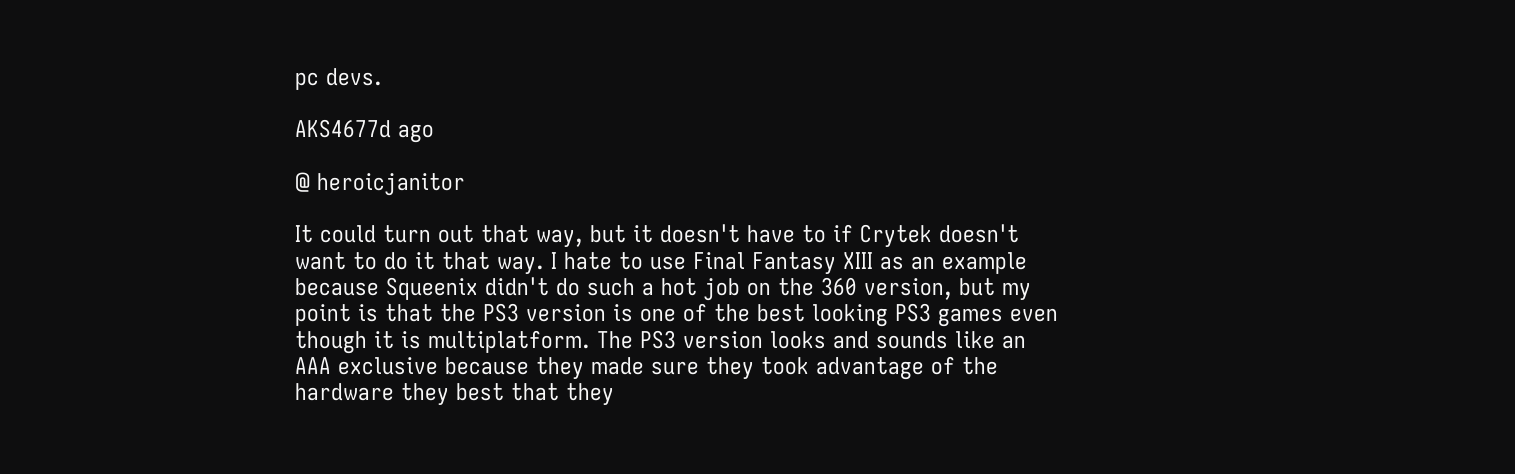pc devs.

AKS4677d ago

@ heroicjanitor

It could turn out that way, but it doesn't have to if Crytek doesn't want to do it that way. I hate to use Final Fantasy XIII as an example because Squeenix didn't do such a hot job on the 360 version, but my point is that the PS3 version is one of the best looking PS3 games even though it is multiplatform. The PS3 version looks and sounds like an AAA exclusive because they made sure they took advantage of the hardware they best that they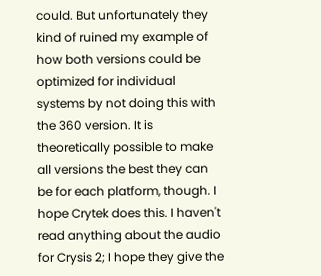could. But unfortunately they kind of ruined my example of how both versions could be optimized for individual systems by not doing this with the 360 version. It is theoretically possible to make all versions the best they can be for each platform, though. I hope Crytek does this. I haven't read anything about the audio for Crysis 2; I hope they give the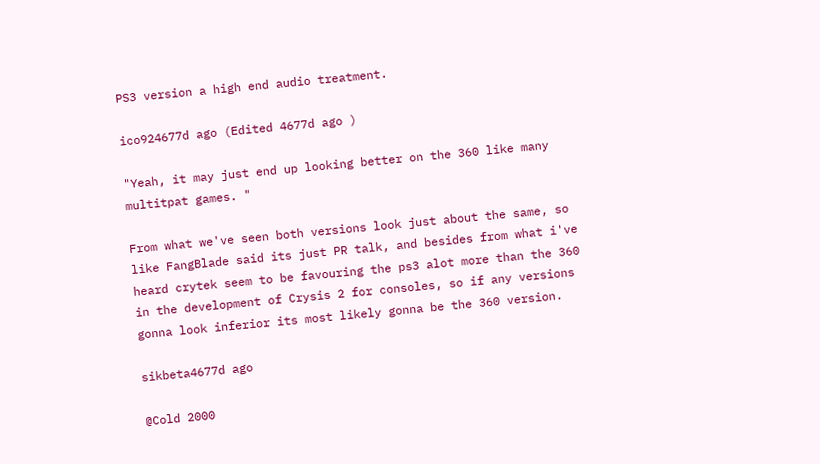PS3 version a high end audio treatment.

ico924677d ago (Edited 4677d ago )

"Yeah, it may just end up looking better on the 360 like many multitpat games. "

From what we've seen both versions look just about the same, so like FangBlade said its just PR talk, and besides from what i've heard crytek seem to be favouring the ps3 alot more than the 360 in the development of Crysis 2 for consoles, so if any versions gonna look inferior its most likely gonna be the 360 version.

sikbeta4677d ago

@Cold 2000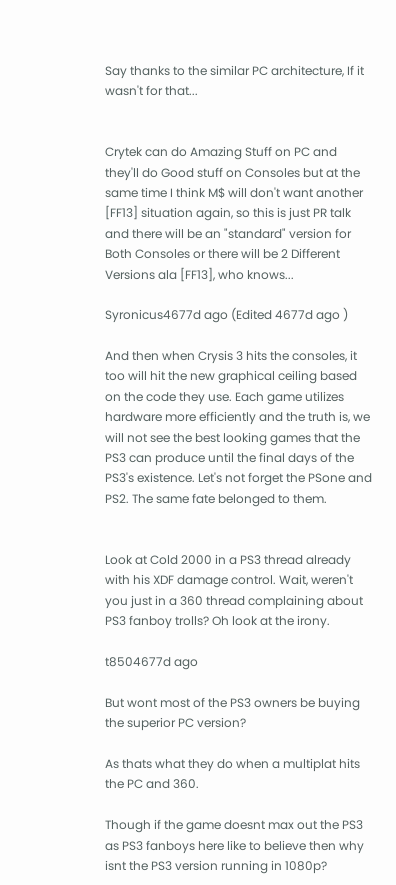Say thanks to the similar PC architecture, If it wasn't for that...


Crytek can do Amazing Stuff on PC and they'll do Good stuff on Consoles but at the same time I think M$ will don't want another [FF13] situation again, so this is just PR talk and there will be an "standard" version for Both Consoles or there will be 2 Different Versions ala [FF13], who knows...

Syronicus4677d ago (Edited 4677d ago )

And then when Crysis 3 hits the consoles, it too will hit the new graphical ceiling based on the code they use. Each game utilizes hardware more efficiently and the truth is, we will not see the best looking games that the PS3 can produce until the final days of the PS3's existence. Let's not forget the PSone and PS2. The same fate belonged to them.


Look at Cold 2000 in a PS3 thread already with his XDF damage control. Wait, weren't you just in a 360 thread complaining about PS3 fanboy trolls? Oh look at the irony.

t8504677d ago

But wont most of the PS3 owners be buying the superior PC version?

As thats what they do when a multiplat hits the PC and 360.

Though if the game doesnt max out the PS3 as PS3 fanboys here like to believe then why isnt the PS3 version running in 1080p?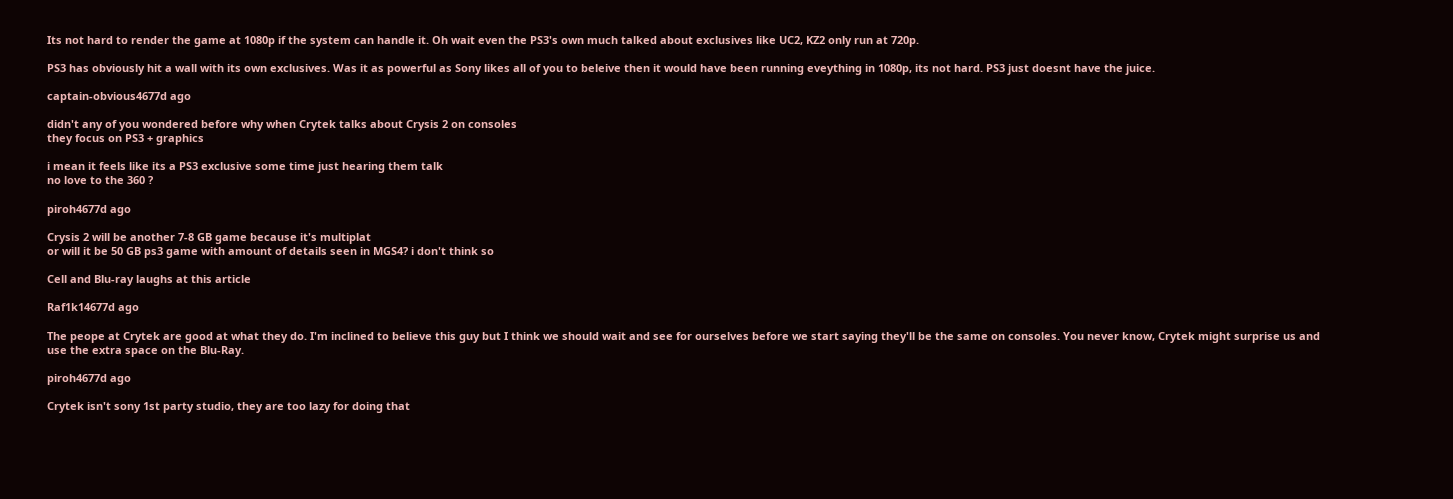Its not hard to render the game at 1080p if the system can handle it. Oh wait even the PS3's own much talked about exclusives like UC2, KZ2 only run at 720p.

PS3 has obviously hit a wall with its own exclusives. Was it as powerful as Sony likes all of you to beleive then it would have been running eveything in 1080p, its not hard. PS3 just doesnt have the juice.

captain-obvious4677d ago

didn't any of you wondered before why when Crytek talks about Crysis 2 on consoles
they focus on PS3 + graphics

i mean it feels like its a PS3 exclusive some time just hearing them talk
no love to the 360 ?

piroh4677d ago

Crysis 2 will be another 7-8 GB game because it's multiplat
or will it be 50 GB ps3 game with amount of details seen in MGS4? i don't think so

Cell and Blu-ray laughs at this article

Raf1k14677d ago

The peope at Crytek are good at what they do. I'm inclined to believe this guy but I think we should wait and see for ourselves before we start saying they'll be the same on consoles. You never know, Crytek might surprise us and use the extra space on the Blu-Ray.

piroh4677d ago

Crytek isn't sony 1st party studio, they are too lazy for doing that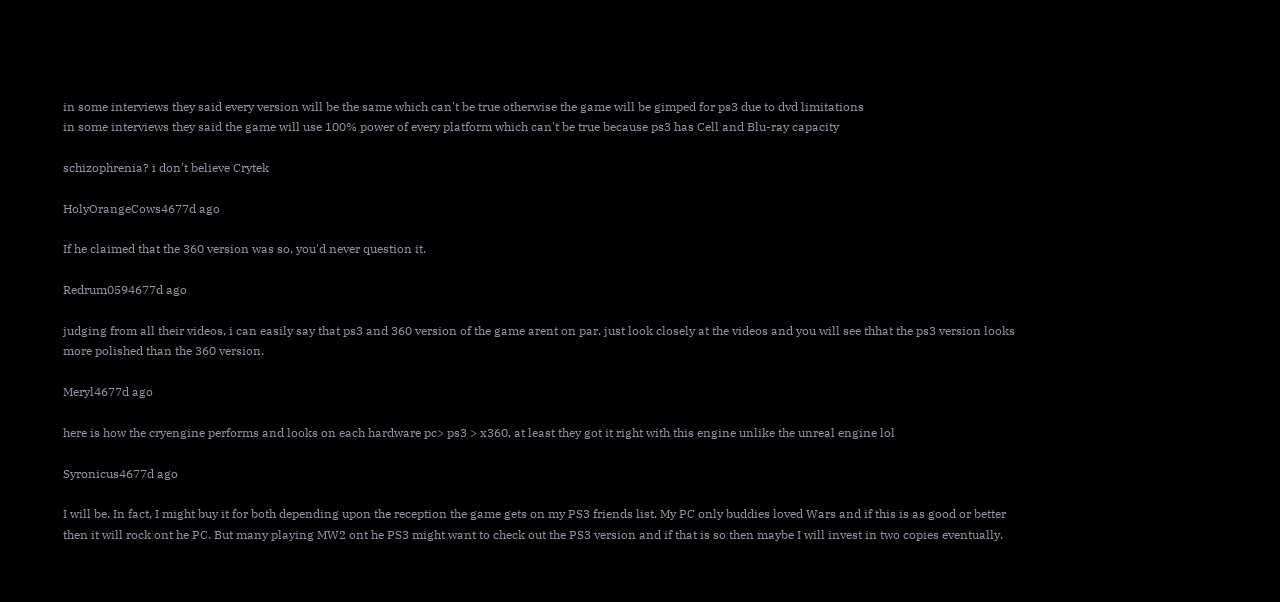in some interviews they said every version will be the same which can't be true otherwise the game will be gimped for ps3 due to dvd limitations
in some interviews they said the game will use 100% power of every platform which can't be true because ps3 has Cell and Blu-ray capacity

schizophrenia? i don't believe Crytek

HolyOrangeCows4677d ago

If he claimed that the 360 version was so, you'd never question it.

Redrum0594677d ago

judging from all their videos, i can easily say that ps3 and 360 version of the game arent on par. just look closely at the videos and you will see thhat the ps3 version looks more polished than the 360 version.

Meryl4677d ago

here is how the cryengine performs and looks on each hardware pc> ps3 > x360, at least they got it right with this engine unlike the unreal engine lol

Syronicus4677d ago

I will be. In fact, I might buy it for both depending upon the reception the game gets on my PS3 friends list. My PC only buddies loved Wars and if this is as good or better then it will rock ont he PC. But many playing MW2 ont he PS3 might want to check out the PS3 version and if that is so then maybe I will invest in two copies eventually.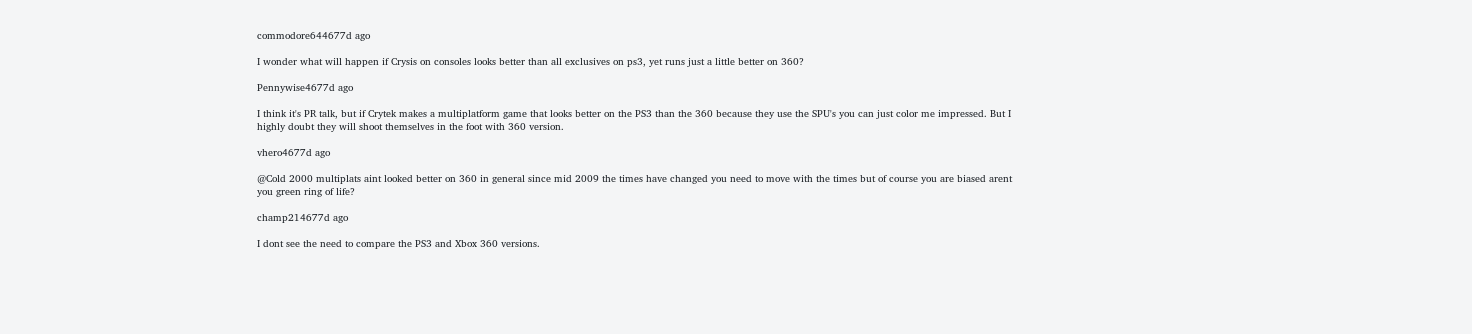commodore644677d ago

I wonder what will happen if Crysis on consoles looks better than all exclusives on ps3, yet runs just a little better on 360?

Pennywise4677d ago

I think it's PR talk, but if Crytek makes a multiplatform game that looks better on the PS3 than the 360 because they use the SPU's you can just color me impressed. But I highly doubt they will shoot themselves in the foot with 360 version.

vhero4677d ago

@Cold 2000 multiplats aint looked better on 360 in general since mid 2009 the times have changed you need to move with the times but of course you are biased arent you green ring of life?

champ214677d ago

I dont see the need to compare the PS3 and Xbox 360 versions.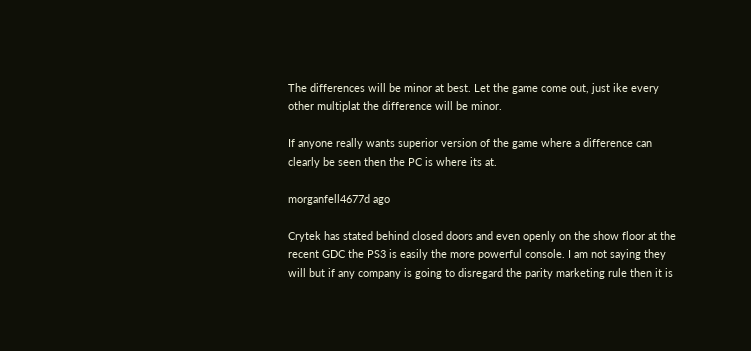The differences will be minor at best. Let the game come out, just ike every other multiplat the difference will be minor.

If anyone really wants superior version of the game where a difference can clearly be seen then the PC is where its at.

morganfell4677d ago

Crytek has stated behind closed doors and even openly on the show floor at the recent GDC the PS3 is easily the more powerful console. I am not saying they will but if any company is going to disregard the parity marketing rule then it is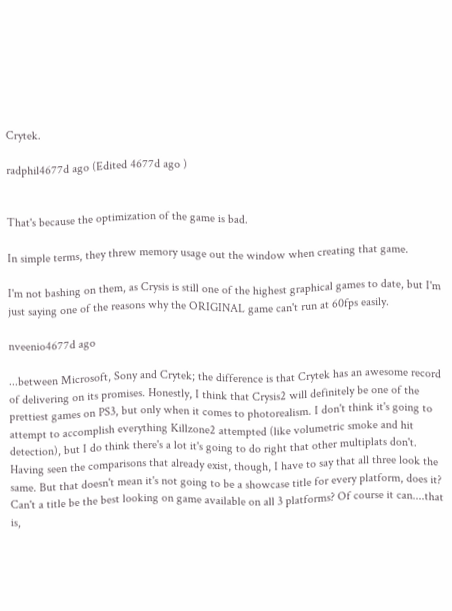Crytek.

radphil4677d ago (Edited 4677d ago )


That's because the optimization of the game is bad.

In simple terms, they threw memory usage out the window when creating that game.

I'm not bashing on them, as Crysis is still one of the highest graphical games to date, but I'm just saying one of the reasons why the ORIGINAL game can't run at 60fps easily.

nveenio4677d ago

...between Microsoft, Sony and Crytek; the difference is that Crytek has an awesome record of delivering on its promises. Honestly, I think that Crysis2 will definitely be one of the prettiest games on PS3, but only when it comes to photorealism. I don't think it's going to attempt to accomplish everything Killzone2 attempted (like volumetric smoke and hit detection), but I do think there's a lot it's going to do right that other multiplats don't. Having seen the comparisons that already exist, though, I have to say that all three look the same. But that doesn't mean it's not going to be a showcase title for every platform, does it? Can't a title be the best looking on game available on all 3 platforms? Of course it can....that is,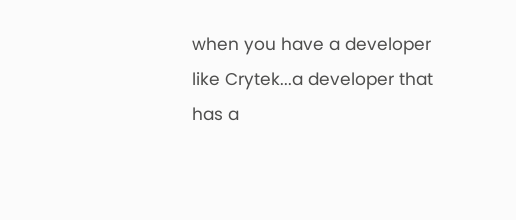when you have a developer like Crytek...a developer that has a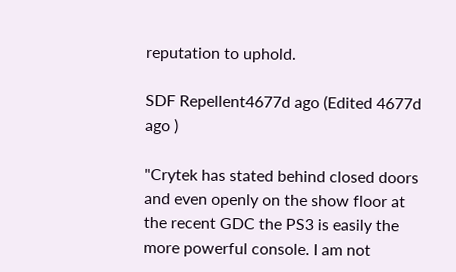reputation to uphold.

SDF Repellent4677d ago (Edited 4677d ago )

"Crytek has stated behind closed doors and even openly on the show floor at the recent GDC the PS3 is easily the more powerful console. I am not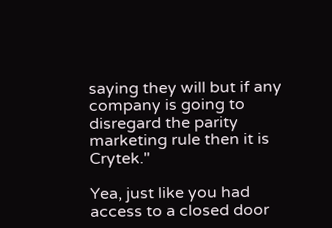saying they will but if any company is going to disregard the parity marketing rule then it is Crytek."

Yea, just like you had access to a closed door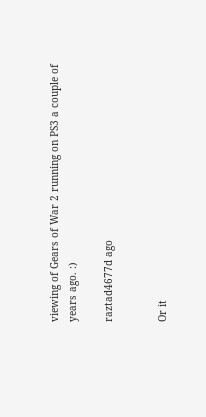viewing of Gears of War 2 running on PS3 a couple of years ago. :)

raztad4677d ago


Or it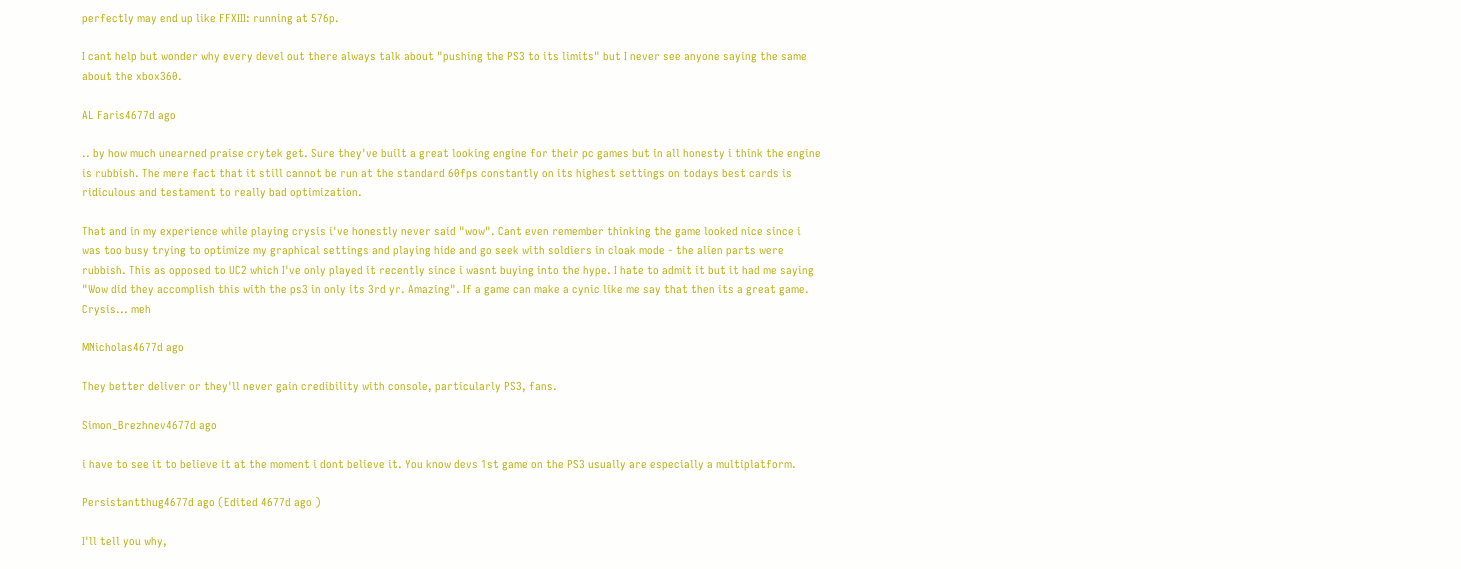perfectly may end up like FFXIII: running at 576p.

I cant help but wonder why every devel out there always talk about "pushing the PS3 to its limits" but I never see anyone saying the same about the xbox360.

AL Faris4677d ago

.. by how much unearned praise crytek get. Sure they've built a great looking engine for their pc games but in all honesty i think the engine is rubbish. The mere fact that it still cannot be run at the standard 60fps constantly on its highest settings on todays best cards is ridiculous and testament to really bad optimization.

That and in my experience while playing crysis i've honestly never said "wow". Cant even remember thinking the game looked nice since i was too busy trying to optimize my graphical settings and playing hide and go seek with soldiers in cloak mode - the alien parts were rubbish. This as opposed to UC2 which I've only played it recently since i wasnt buying into the hype. I hate to admit it but it had me saying "Wow did they accomplish this with the ps3 in only its 3rd yr. Amazing". If a game can make a cynic like me say that then its a great game. Crysis... meh

MNicholas4677d ago

They better deliver or they'll never gain credibility with console, particularly PS3, fans.

Simon_Brezhnev4677d ago

i have to see it to believe it at the moment i dont believe it. You know devs 1st game on the PS3 usually are especially a multiplatform.

Persistantthug4677d ago (Edited 4677d ago )

I'll tell you why,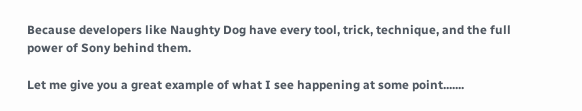Because developers like Naughty Dog have every tool, trick, technique, and the full power of Sony behind them.

Let me give you a great example of what I see happening at some point.......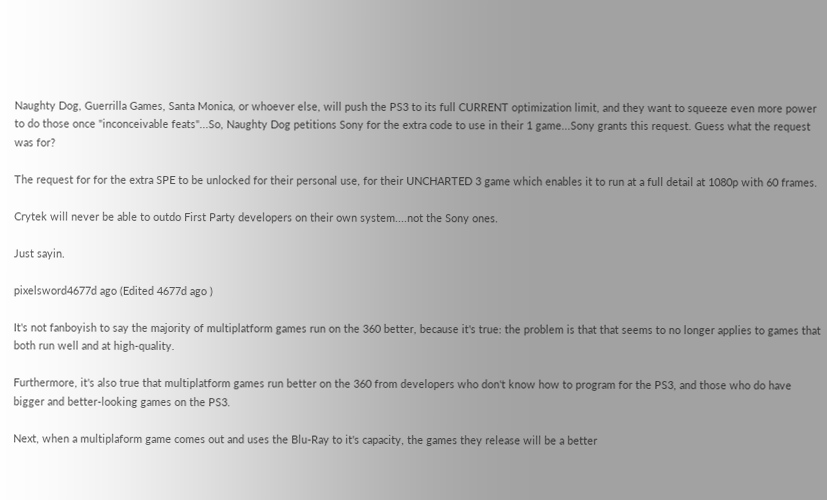Naughty Dog, Guerrilla Games, Santa Monica, or whoever else, will push the PS3 to its full CURRENT optimization limit, and they want to squeeze even more power to do those once "inconceivable feats"...So, Naughty Dog petitions Sony for the extra code to use in their 1 game...Sony grants this request. Guess what the request was for?

The request for for the extra SPE to be unlocked for their personal use, for their UNCHARTED 3 game which enables it to run at a full detail at 1080p with 60 frames.

Crytek will never be able to outdo First Party developers on their own system....not the Sony ones.

Just sayin.

pixelsword4677d ago (Edited 4677d ago )

It's not fanboyish to say the majority of multiplatform games run on the 360 better, because it's true: the problem is that that seems to no longer applies to games that both run well and at high-quality.

Furthermore, it's also true that multiplatform games run better on the 360 from developers who don't know how to program for the PS3, and those who do have bigger and better-looking games on the PS3.

Next, when a multiplaform game comes out and uses the Blu-Ray to it's capacity, the games they release will be a better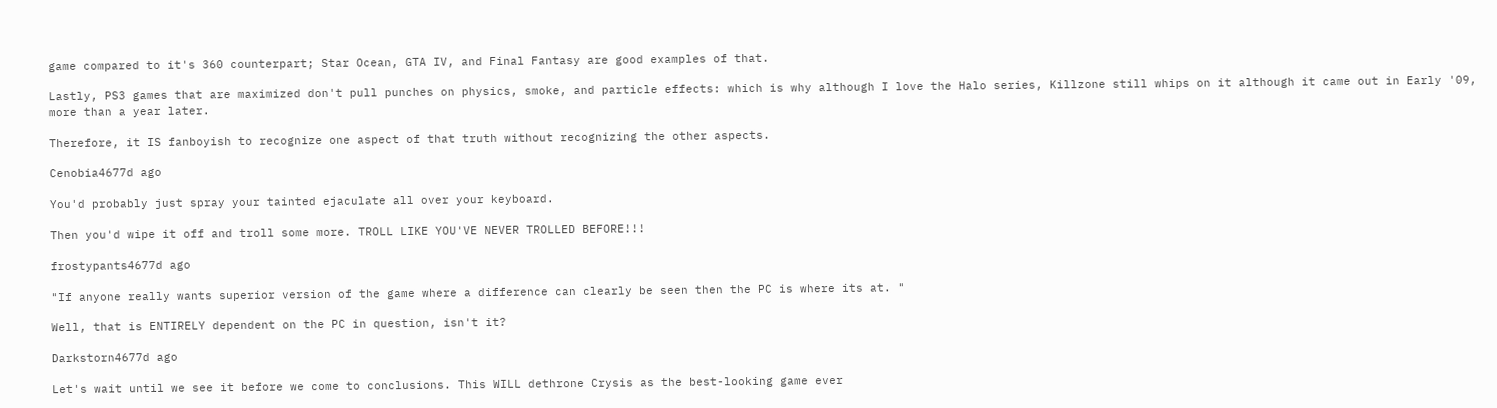game compared to it's 360 counterpart; Star Ocean, GTA IV, and Final Fantasy are good examples of that.

Lastly, PS3 games that are maximized don't pull punches on physics, smoke, and particle effects: which is why although I love the Halo series, Killzone still whips on it although it came out in Early '09, more than a year later.

Therefore, it IS fanboyish to recognize one aspect of that truth without recognizing the other aspects.

Cenobia4677d ago

You'd probably just spray your tainted ejaculate all over your keyboard.

Then you'd wipe it off and troll some more. TROLL LIKE YOU'VE NEVER TROLLED BEFORE!!!

frostypants4677d ago

"If anyone really wants superior version of the game where a difference can clearly be seen then the PC is where its at. "

Well, that is ENTIRELY dependent on the PC in question, isn't it?

Darkstorn4677d ago

Let's wait until we see it before we come to conclusions. This WILL dethrone Crysis as the best-looking game ever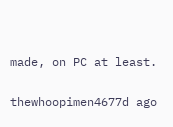made, on PC at least.

thewhoopimen4677d ago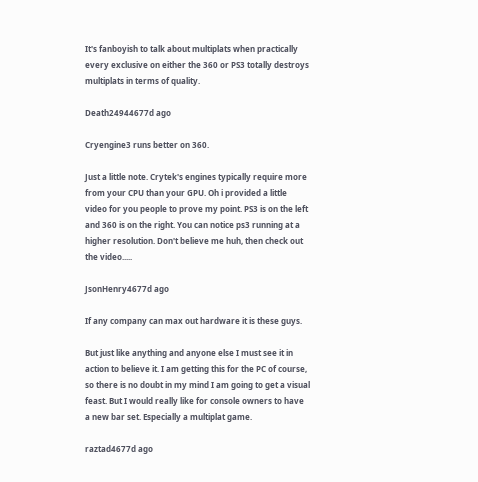It's fanboyish to talk about multiplats when practically every exclusive on either the 360 or PS3 totally destroys multiplats in terms of quality.

Death24944677d ago

Cryengine3 runs better on 360.

Just a little note. Crytek's engines typically require more from your CPU than your GPU. Oh i provided a little video for you people to prove my point. PS3 is on the left and 360 is on the right. You can notice ps3 running at a higher resolution. Don't believe me huh, then check out the video.....

JsonHenry4677d ago

If any company can max out hardware it is these guys.

But just like anything and anyone else I must see it in action to believe it. I am getting this for the PC of course, so there is no doubt in my mind I am going to get a visual feast. But I would really like for console owners to have a new bar set. Especially a multiplat game.

raztad4677d ago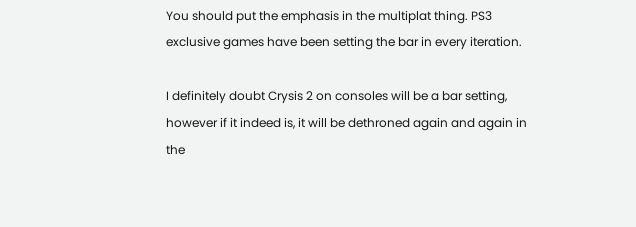You should put the emphasis in the multiplat thing. PS3 exclusive games have been setting the bar in every iteration.

I definitely doubt Crysis 2 on consoles will be a bar setting, however if it indeed is, it will be dethroned again and again in the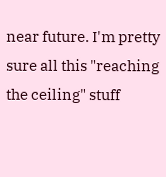near future. I'm pretty sure all this "reaching the ceiling" stuff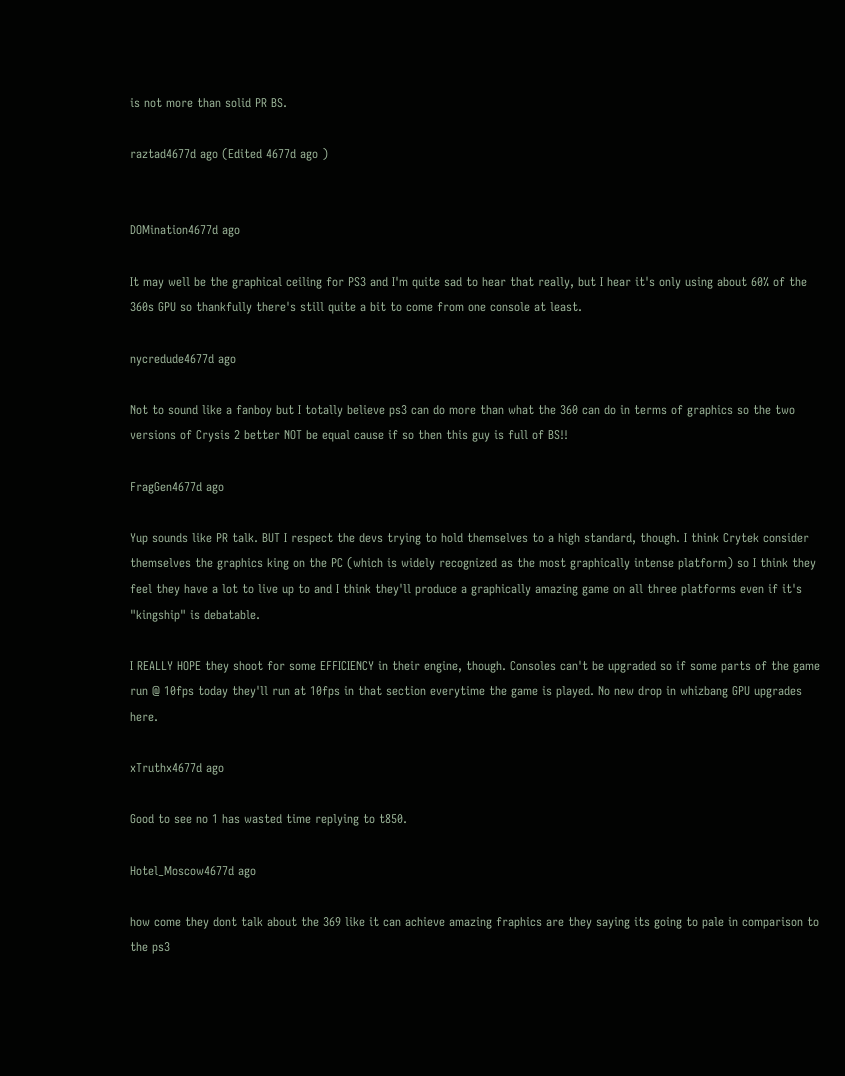is not more than solid PR BS.

raztad4677d ago (Edited 4677d ago )


DOMination4677d ago

It may well be the graphical ceiling for PS3 and I'm quite sad to hear that really, but I hear it's only using about 60% of the 360s GPU so thankfully there's still quite a bit to come from one console at least.

nycredude4677d ago

Not to sound like a fanboy but I totally believe ps3 can do more than what the 360 can do in terms of graphics so the two versions of Crysis 2 better NOT be equal cause if so then this guy is full of BS!!

FragGen4677d ago

Yup sounds like PR talk. BUT I respect the devs trying to hold themselves to a high standard, though. I think Crytek consider themselves the graphics king on the PC (which is widely recognized as the most graphically intense platform) so I think they feel they have a lot to live up to and I think they'll produce a graphically amazing game on all three platforms even if it's "kingship" is debatable.

I REALLY HOPE they shoot for some EFFICIENCY in their engine, though. Consoles can't be upgraded so if some parts of the game run @ 10fps today they'll run at 10fps in that section everytime the game is played. No new drop in whizbang GPU upgrades here.

xTruthx4677d ago

Good to see no 1 has wasted time replying to t850.

Hotel_Moscow4677d ago

how come they dont talk about the 369 like it can achieve amazing fraphics are they saying its going to pale in comparison to the ps3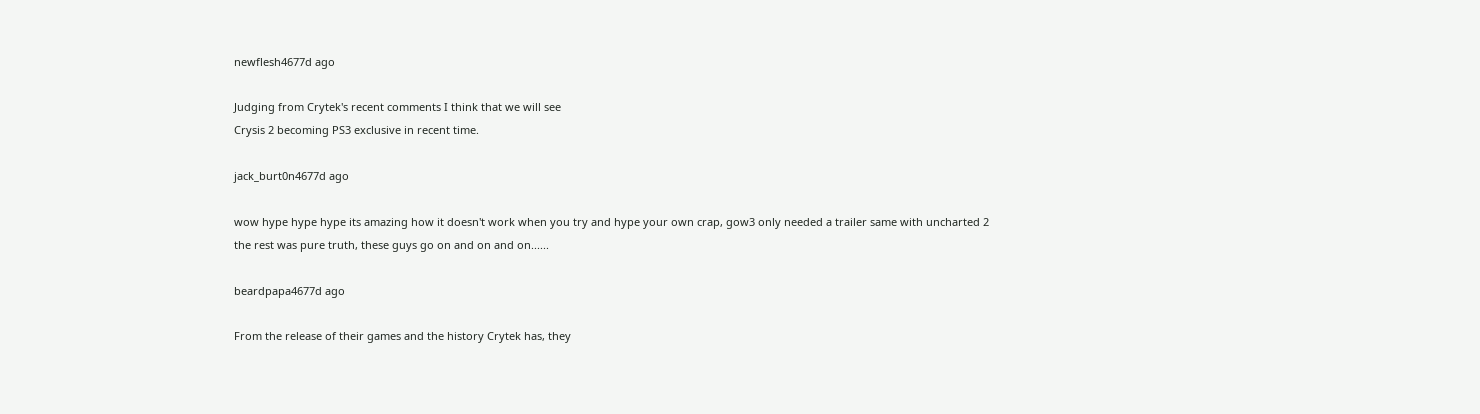newflesh4677d ago

Judging from Crytek's recent comments I think that we will see
Crysis 2 becoming PS3 exclusive in recent time.

jack_burt0n4677d ago

wow hype hype hype its amazing how it doesn't work when you try and hype your own crap, gow3 only needed a trailer same with uncharted 2 the rest was pure truth, these guys go on and on and on......

beardpapa4677d ago

From the release of their games and the history Crytek has, they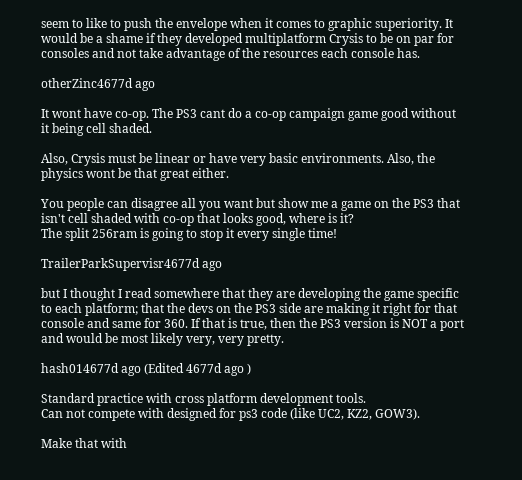seem to like to push the envelope when it comes to graphic superiority. It would be a shame if they developed multiplatform Crysis to be on par for consoles and not take advantage of the resources each console has.

otherZinc4677d ago

It wont have co-op. The PS3 cant do a co-op campaign game good without it being cell shaded.

Also, Crysis must be linear or have very basic environments. Also, the physics wont be that great either.

You people can disagree all you want but show me a game on the PS3 that isn't cell shaded with co-op that looks good, where is it?
The split 256ram is going to stop it every single time!

TrailerParkSupervisr4677d ago

but I thought I read somewhere that they are developing the game specific to each platform; that the devs on the PS3 side are making it right for that console and same for 360. If that is true, then the PS3 version is NOT a port and would be most likely very, very pretty.

hash014677d ago (Edited 4677d ago )

Standard practice with cross platform development tools.
Can not compete with designed for ps3 code (like UC2, KZ2, GOW3).

Make that with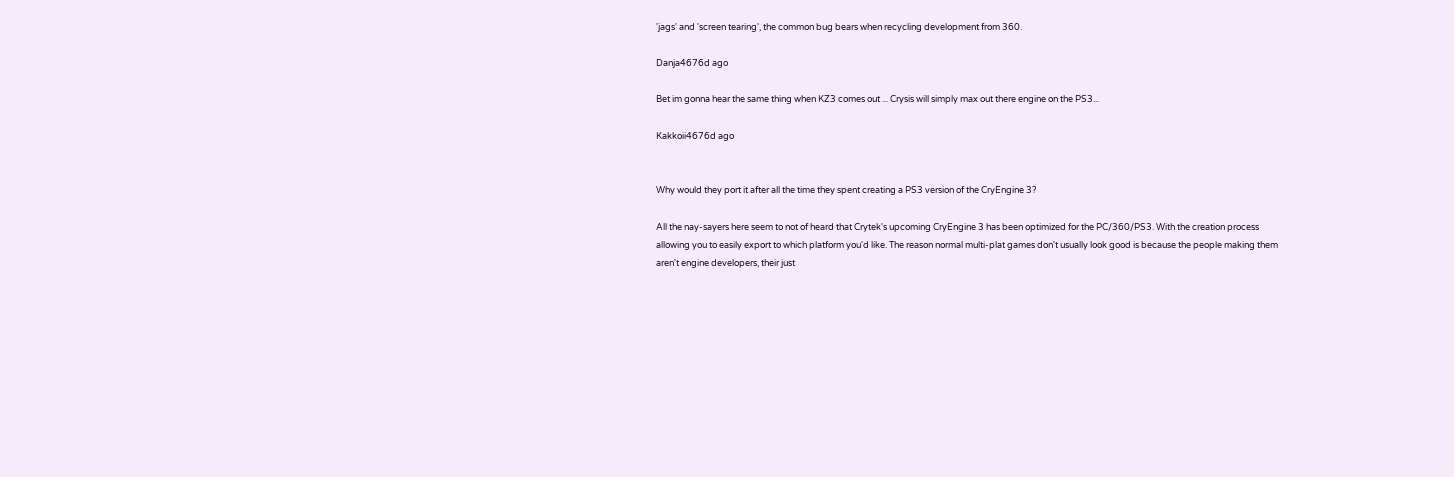'jags' and 'screen tearing', the common bug bears when recycling development from 360.

Danja4676d ago

Bet im gonna hear the same thing when KZ3 comes out ... Crysis will simply max out there engine on the PS3...

Kakkoii4676d ago


Why would they port it after all the time they spent creating a PS3 version of the CryEngine 3?

All the nay-sayers here seem to not of heard that Crytek's upcoming CryEngine 3 has been optimized for the PC/360/PS3. With the creation process allowing you to easily export to which platform you'd like. The reason normal multi-plat games don't usually look good is because the people making them aren't engine developers, their just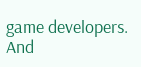game developers. And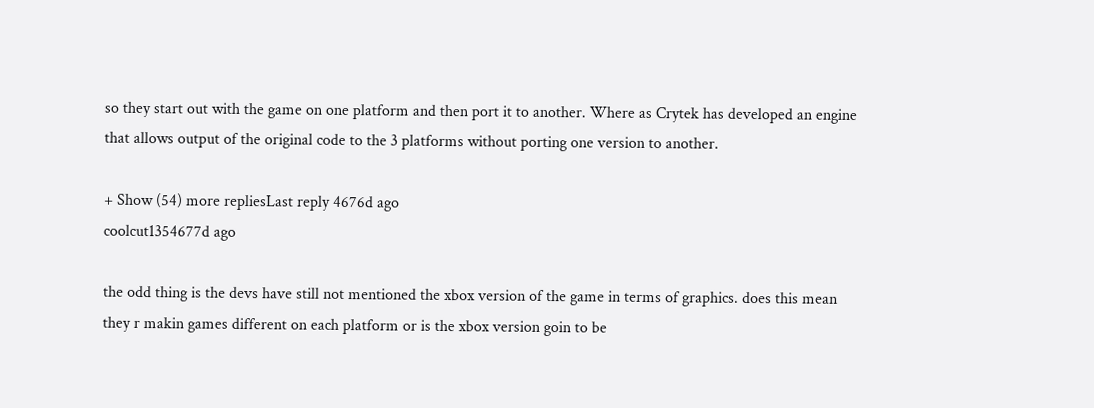so they start out with the game on one platform and then port it to another. Where as Crytek has developed an engine that allows output of the original code to the 3 platforms without porting one version to another.

+ Show (54) more repliesLast reply 4676d ago
coolcut1354677d ago

the odd thing is the devs have still not mentioned the xbox version of the game in terms of graphics. does this mean they r makin games different on each platform or is the xbox version goin to be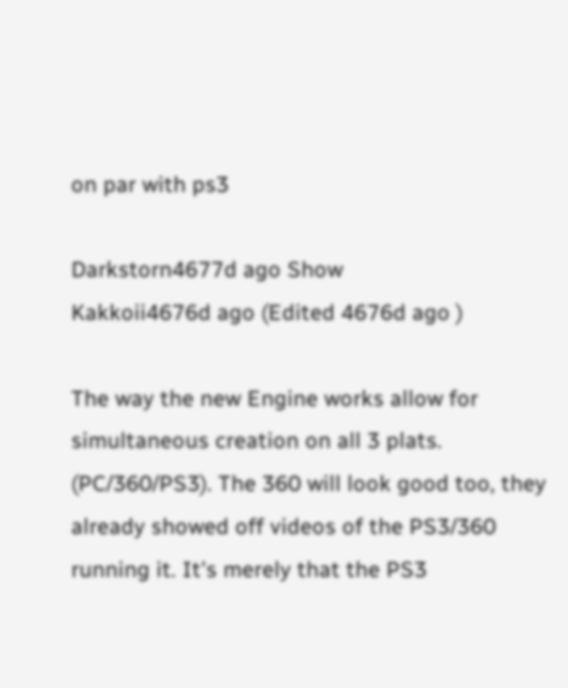on par with ps3

Darkstorn4677d ago Show
Kakkoii4676d ago (Edited 4676d ago )

The way the new Engine works allow for simultaneous creation on all 3 plats. (PC/360/PS3). The 360 will look good too, they already showed off videos of the PS3/360 running it. It's merely that the PS3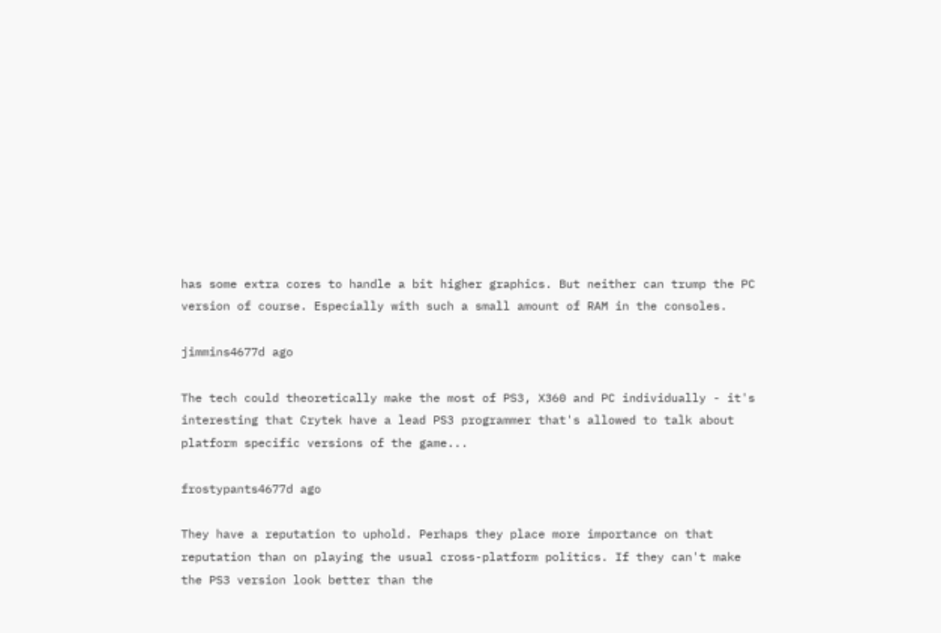has some extra cores to handle a bit higher graphics. But neither can trump the PC version of course. Especially with such a small amount of RAM in the consoles.

jimmins4677d ago

The tech could theoretically make the most of PS3, X360 and PC individually - it's interesting that Crytek have a lead PS3 programmer that's allowed to talk about platform specific versions of the game...

frostypants4677d ago

They have a reputation to uphold. Perhaps they place more importance on that reputation than on playing the usual cross-platform politics. If they can't make the PS3 version look better than the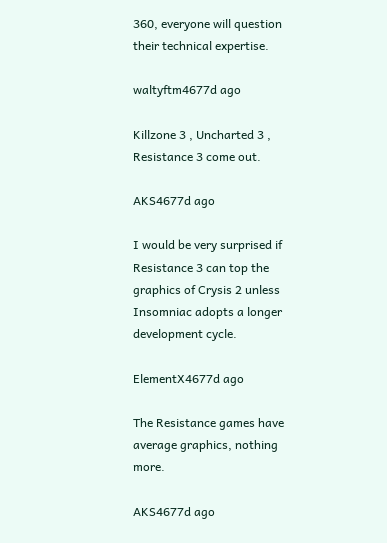360, everyone will question their technical expertise.

waltyftm4677d ago

Killzone 3 , Uncharted 3 , Resistance 3 come out.

AKS4677d ago

I would be very surprised if Resistance 3 can top the graphics of Crysis 2 unless Insomniac adopts a longer development cycle.

ElementX4677d ago

The Resistance games have average graphics, nothing more.

AKS4677d ago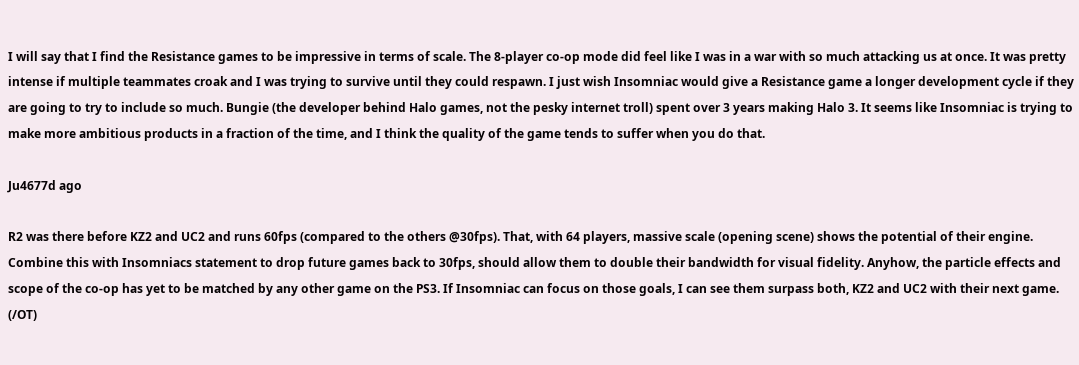I will say that I find the Resistance games to be impressive in terms of scale. The 8-player co-op mode did feel like I was in a war with so much attacking us at once. It was pretty intense if multiple teammates croak and I was trying to survive until they could respawn. I just wish Insomniac would give a Resistance game a longer development cycle if they are going to try to include so much. Bungie (the developer behind Halo games, not the pesky internet troll) spent over 3 years making Halo 3. It seems like Insomniac is trying to make more ambitious products in a fraction of the time, and I think the quality of the game tends to suffer when you do that.

Ju4677d ago

R2 was there before KZ2 and UC2 and runs 60fps (compared to the others @30fps). That, with 64 players, massive scale (opening scene) shows the potential of their engine. Combine this with Insomniacs statement to drop future games back to 30fps, should allow them to double their bandwidth for visual fidelity. Anyhow, the particle effects and scope of the co-op has yet to be matched by any other game on the PS3. If Insomniac can focus on those goals, I can see them surpass both, KZ2 and UC2 with their next game. (/OT)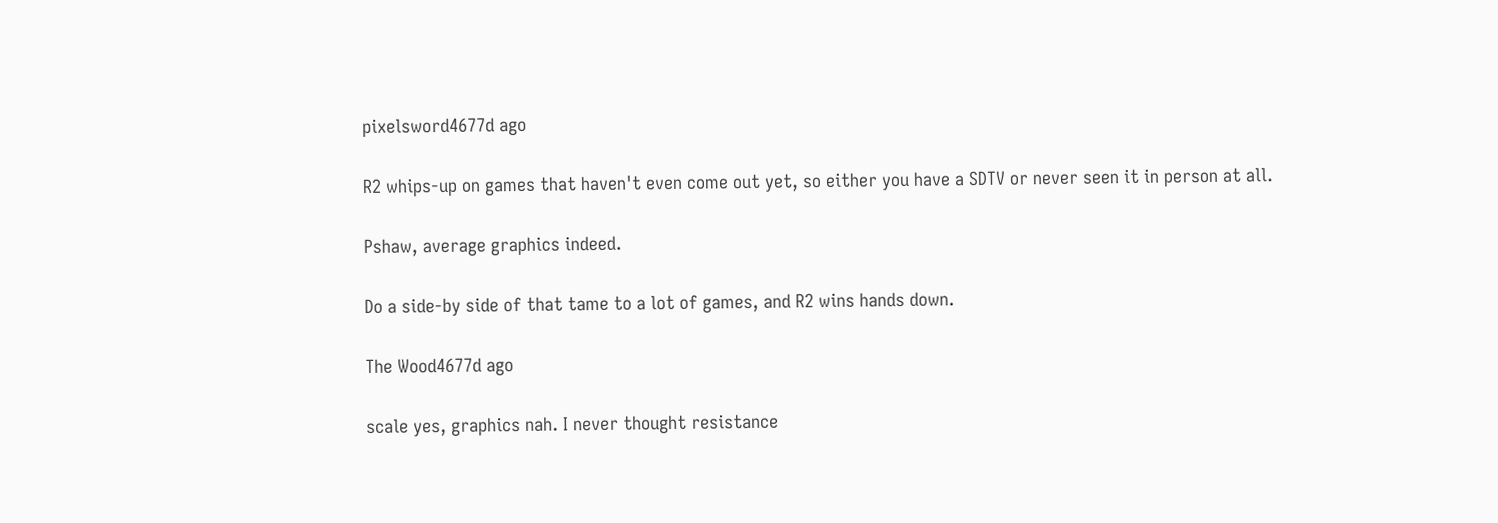pixelsword4677d ago

R2 whips-up on games that haven't even come out yet, so either you have a SDTV or never seen it in person at all.

Pshaw, average graphics indeed.

Do a side-by side of that tame to a lot of games, and R2 wins hands down.

The Wood4677d ago

scale yes, graphics nah. I never thought resistance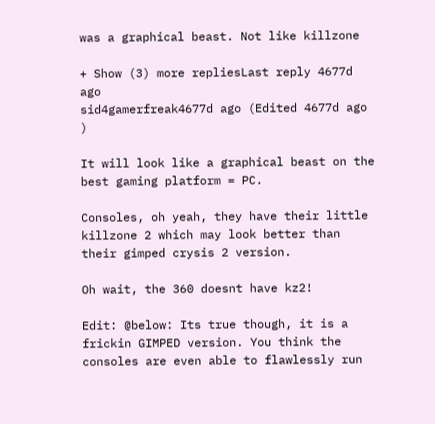was a graphical beast. Not like killzone

+ Show (3) more repliesLast reply 4677d ago
sid4gamerfreak4677d ago (Edited 4677d ago )

It will look like a graphical beast on the best gaming platform = PC.

Consoles, oh yeah, they have their little killzone 2 which may look better than their gimped crysis 2 version.

Oh wait, the 360 doesnt have kz2!

Edit: @below: Its true though, it is a frickin GIMPED version. You think the consoles are even able to flawlessly run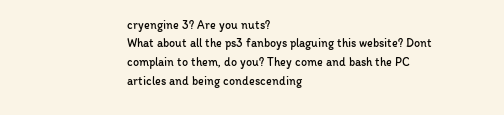cryengine 3? Are you nuts?
What about all the ps3 fanboys plaguing this website? Dont complain to them, do you? They come and bash the PC articles and being condescending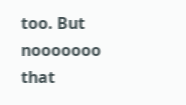too. But nooooooo that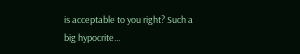is acceptable to you right? Such a big hypocrite...